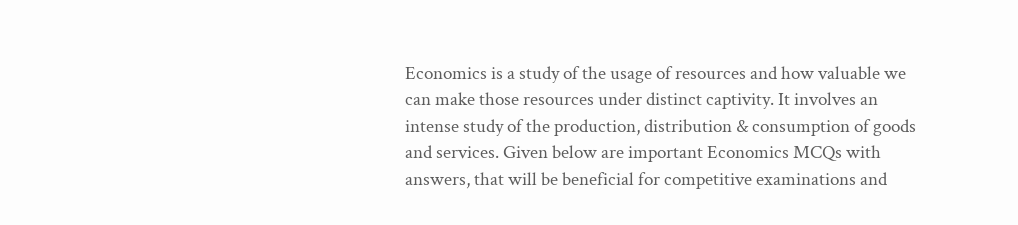Economics is a study of the usage of resources and how valuable we can make those resources under distinct captivity. It involves an intense study of the production, distribution & consumption of goods and services. Given below are important Economics MCQs with answers, that will be beneficial for competitive examinations and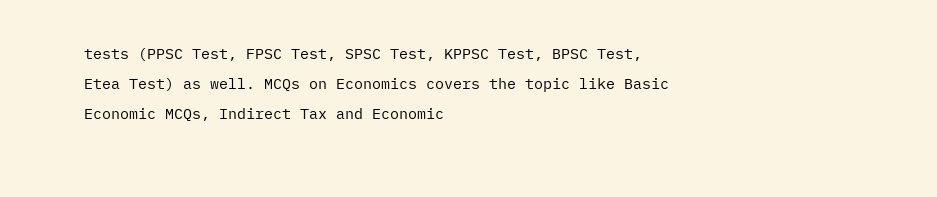tests (PPSC Test, FPSC Test, SPSC Test, KPPSC Test, BPSC Test, Etea Test) as well. MCQs on Economics covers the topic like Basic Economic MCQs, Indirect Tax and Economic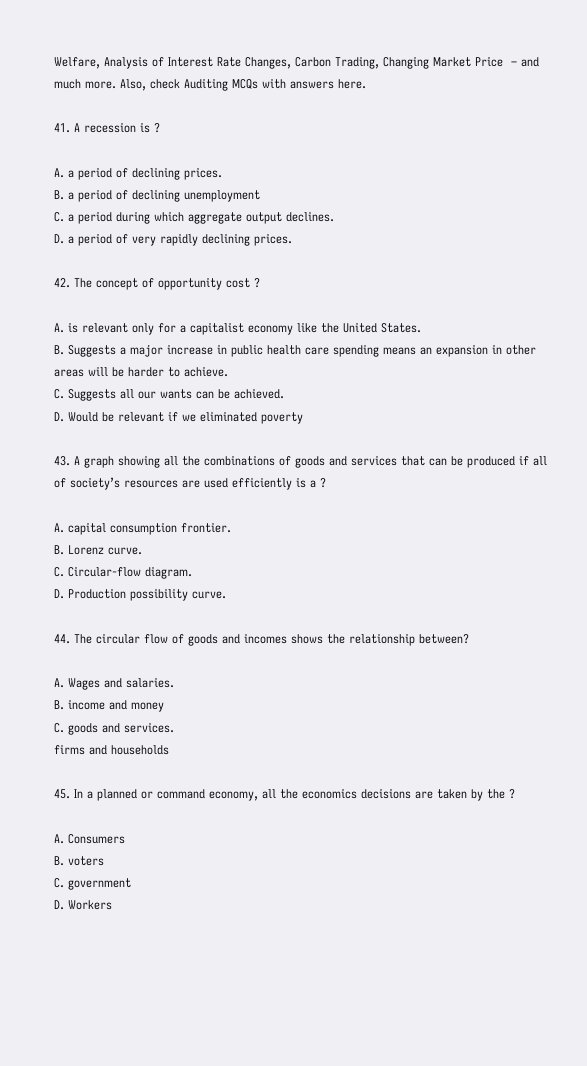Welfare, Analysis of Interest Rate Changes, Carbon Trading, Changing Market Price  – and much more. Also, check Auditing MCQs with answers here.

41. A recession is ?

A. a period of declining prices.
B. a period of declining unemployment
C. a period during which aggregate output declines.
D. a period of very rapidly declining prices.

42. The concept of opportunity cost ?

A. is relevant only for a capitalist economy like the United States.
B. Suggests a major increase in public health care spending means an expansion in other areas will be harder to achieve.
C. Suggests all our wants can be achieved.
D. Would be relevant if we eliminated poverty

43. A graph showing all the combinations of goods and services that can be produced if all of society’s resources are used efficiently is a ?

A. capital consumption frontier.
B. Lorenz curve.
C. Circular-flow diagram.
D. Production possibility curve.

44. The circular flow of goods and incomes shows the relationship between?

A. Wages and salaries.
B. income and money
C. goods and services.
firms and households

45. In a planned or command economy, all the economics decisions are taken by the ?

A. Consumers
B. voters
C. government
D. Workers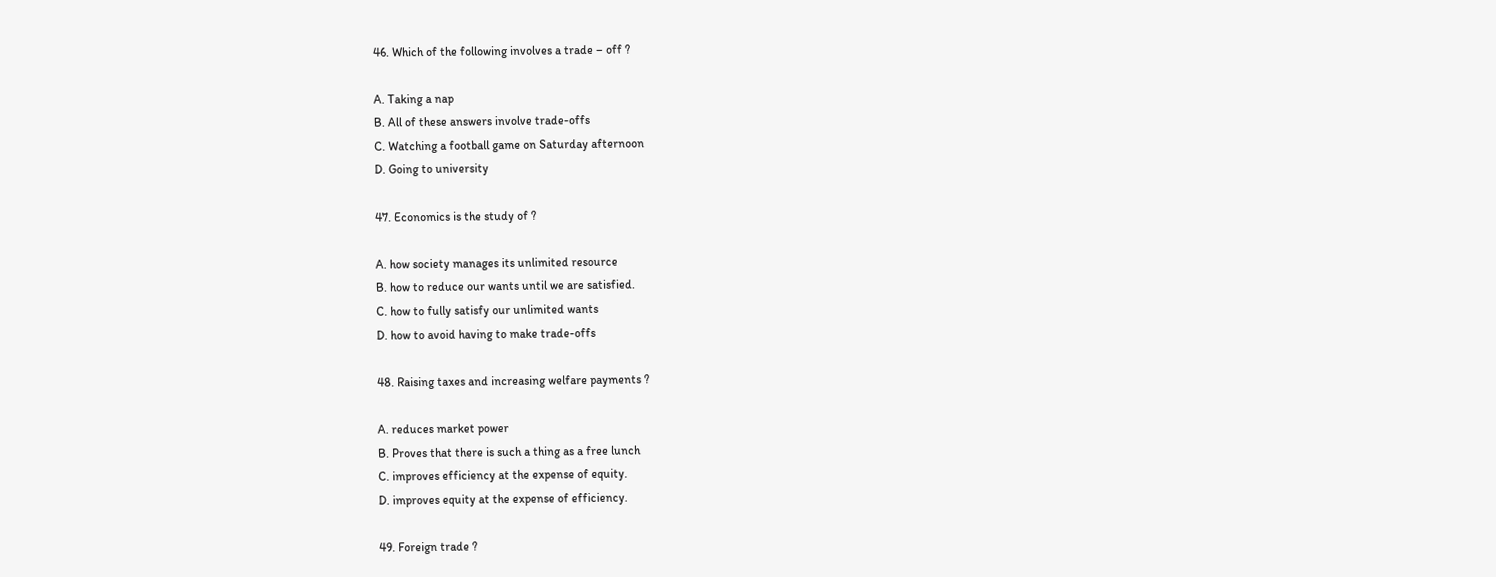46. Which of the following involves a trade – off ?

A. Taking a nap
B. All of these answers involve trade-offs
C. Watching a football game on Saturday afternoon
D. Going to university

47. Economics is the study of ?

A. how society manages its unlimited resource
B. how to reduce our wants until we are satisfied.
C. how to fully satisfy our unlimited wants
D. how to avoid having to make trade-offs

48. Raising taxes and increasing welfare payments ?

A. reduces market power
B. Proves that there is such a thing as a free lunch
C. improves efficiency at the expense of equity.
D. improves equity at the expense of efficiency.

49. Foreign trade ?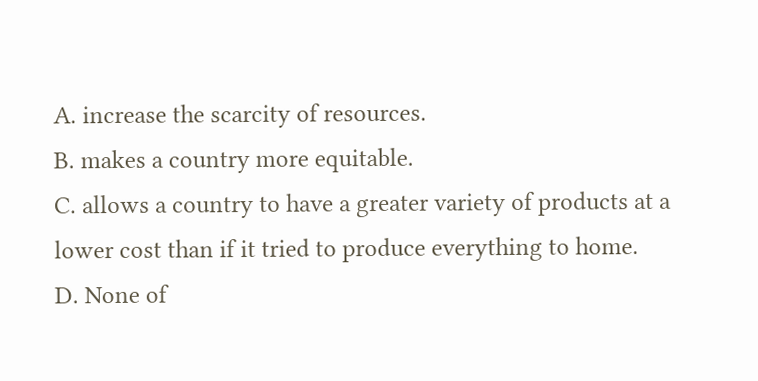A. increase the scarcity of resources.
B. makes a country more equitable.
C. allows a country to have a greater variety of products at a lower cost than if it tried to produce everything to home.
D. None of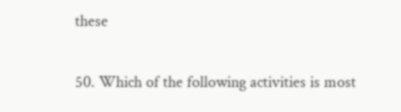these

50. Which of the following activities is most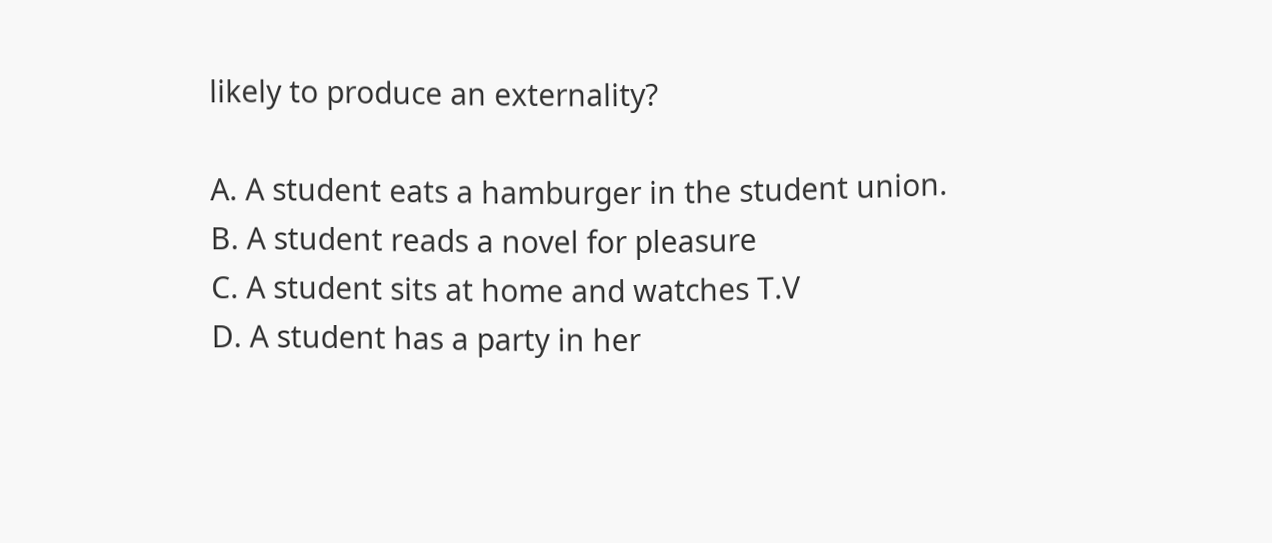likely to produce an externality?

A. A student eats a hamburger in the student union.
B. A student reads a novel for pleasure
C. A student sits at home and watches T.V
D. A student has a party in her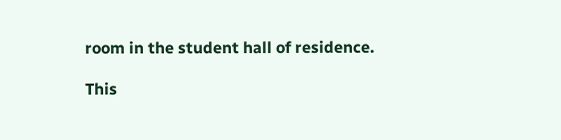room in the student hall of residence.

This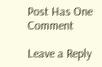Post Has One Comment

Leave a Reply